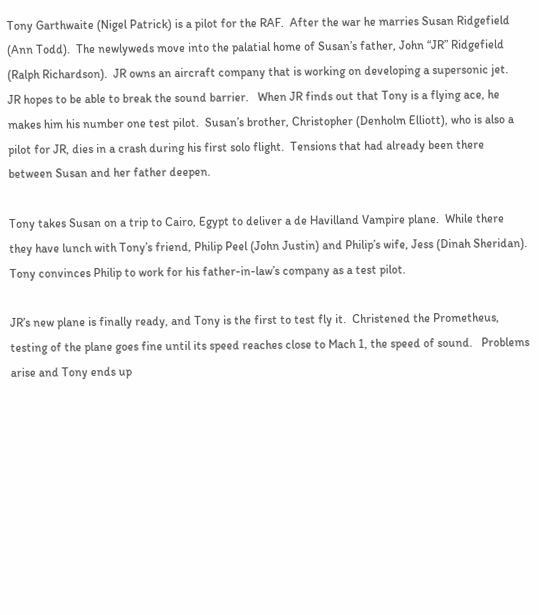Tony Garthwaite (Nigel Patrick) is a pilot for the RAF.  After the war he marries Susan Ridgefield (Ann Todd).  The newlyweds move into the palatial home of Susan’s father, John “JR” Ridgefield (Ralph Richardson).  JR owns an aircraft company that is working on developing a supersonic jet.  JR hopes to be able to break the sound barrier.   When JR finds out that Tony is a flying ace, he makes him his number one test pilot.  Susan’s brother, Christopher (Denholm Elliott), who is also a pilot for JR, dies in a crash during his first solo flight.  Tensions that had already been there between Susan and her father deepen.

Tony takes Susan on a trip to Cairo, Egypt to deliver a de Havilland Vampire plane.  While there they have lunch with Tony’s friend, Philip Peel (John Justin) and Philip’s wife, Jess (Dinah Sheridan).  Tony convinces Philip to work for his father-in-law’s company as a test pilot.

JR’s new plane is finally ready, and Tony is the first to test fly it.  Christened the Prometheus, testing of the plane goes fine until its speed reaches close to Mach 1, the speed of sound.   Problems arise and Tony ends up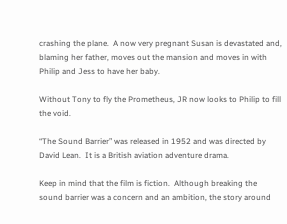crashing the plane.  A now very pregnant Susan is devastated and, blaming her father, moves out the mansion and moves in with Philip and Jess to have her baby.

Without Tony to fly the Prometheus, JR now looks to Philip to fill the void.

“The Sound Barrier” was released in 1952 and was directed by David Lean.  It is a British aviation adventure drama.

Keep in mind that the film is fiction.  Although breaking the sound barrier was a concern and an ambition, the story around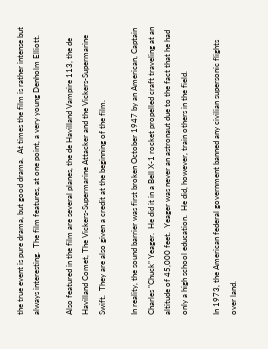the true event is pure drama, but good drama.  At times the film is rather intense but always interesting.  The film features, at one point, a very young Denholm Elliott.

Also featured in the film are several planes, the de Havilland Vampire 113, the de Havilland Comet, The Vickers-Supermarine Attacker and the Vickers-Supermarine Swift.  They are also given a credit at the beginning of the film.

In reality, the sound barrier was first broken October 1947 by an American, Captain Charles "Chuck" Yeager.  He did it in a Bell X-1 rocket propelled craft traveling at an altitude of 45,000 feet.  Yeager was never an astronaut due to the fact that he had only a high school education.  He did, however, train others in the field.

In 1973, the American federal government banned any civilian supersonic flights over land.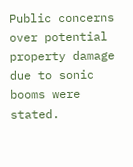Public concerns over potential property damage due to sonic booms were stated.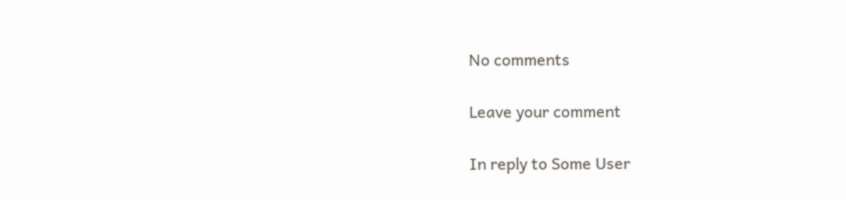No comments

Leave your comment

In reply to Some User